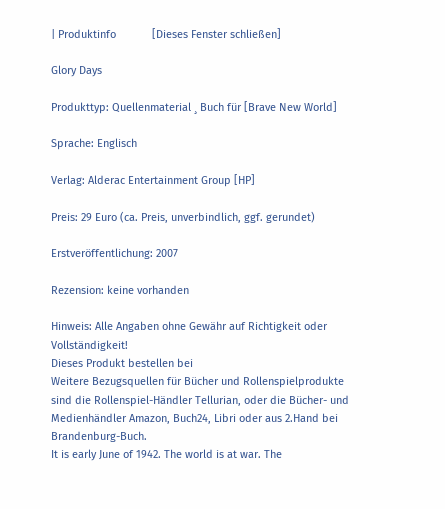| Produktinfo            [Dieses Fenster schließen]

Glory Days

Produkttyp: Quellenmaterial ¸ Buch für [Brave New World]

Sprache: Englisch

Verlag: Alderac Entertainment Group [HP]

Preis: 29 Euro (ca. Preis, unverbindlich, ggf. gerundet)

Erstveröffentlichung: 2007

Rezension: keine vorhanden

Hinweis: Alle Angaben ohne Gewähr auf Richtigkeit oder Vollständigkeit!
Dieses Produkt bestellen bei
Weitere Bezugsquellen für Bücher und Rollenspielprodukte sind die Rollenspiel-Händler Tellurian, oder die Bücher- und Medienhändler Amazon, Buch24, Libri oder aus 2.Hand bei Brandenburg-Buch.
It is early June of 1942. The world is at war. The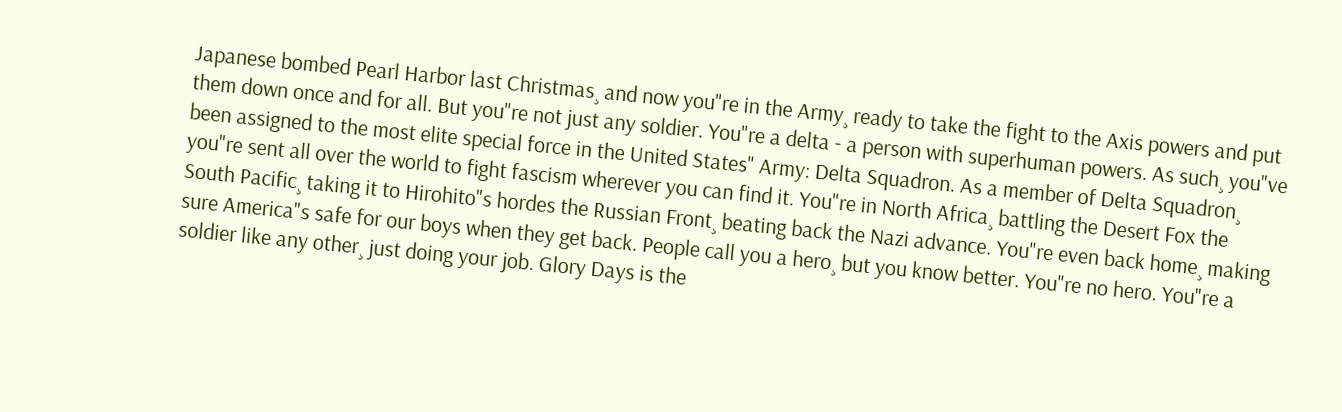Japanese bombed Pearl Harbor last Christmas¸ and now you"re in the Army¸ ready to take the fight to the Axis powers and put them down once and for all. But you"re not just any soldier. You"re a delta - a person with superhuman powers. As such¸ you"ve been assigned to the most elite special force in the United States" Army: Delta Squadron. As a member of Delta Squadron¸ you"re sent all over the world to fight fascism wherever you can find it. You"re in North Africa¸ battling the Desert Fox the South Pacific¸ taking it to Hirohito"s hordes the Russian Front¸ beating back the Nazi advance. You"re even back home¸ making sure America"s safe for our boys when they get back. People call you a hero¸ but you know better. You"re no hero. You"re a soldier like any other¸ just doing your job. Glory Days is the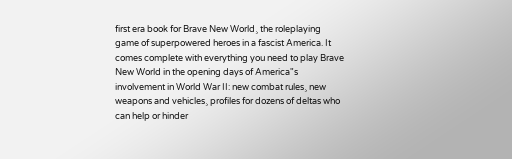first era book for Brave New World¸ the roleplaying game of superpowered heroes in a fascist America. It comes complete with everything you need to play Brave New World in the opening days of America"s involvement in World War II: new combat rules¸ new weapons and vehicles¸ profiles for dozens of deltas who can help or hinder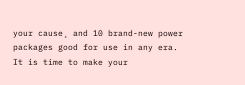your cause¸ and 10 brand-new power packages good for use in any era. It is time to make your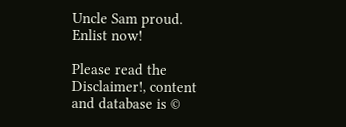Uncle Sam proud. Enlist now!

Please read the Disclaimer!, content and database is ©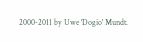2000-2011 by Uwe 'Dogio' Mundt.